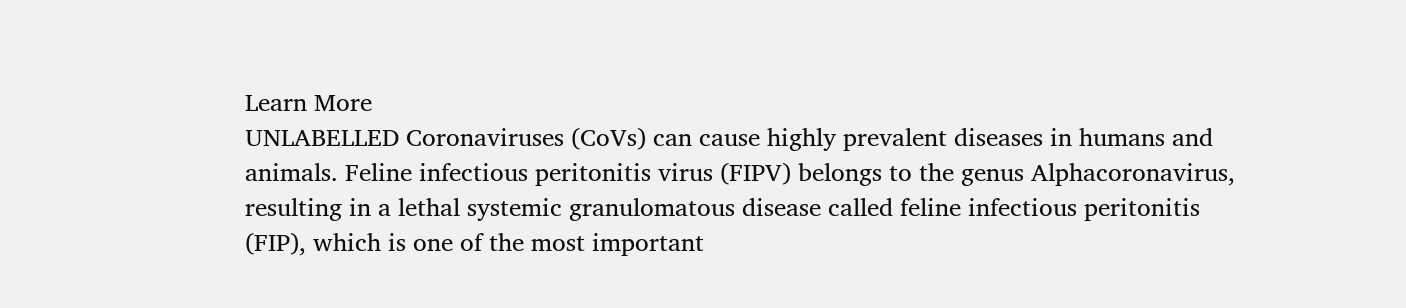Learn More
UNLABELLED Coronaviruses (CoVs) can cause highly prevalent diseases in humans and animals. Feline infectious peritonitis virus (FIPV) belongs to the genus Alphacoronavirus, resulting in a lethal systemic granulomatous disease called feline infectious peritonitis (FIP), which is one of the most important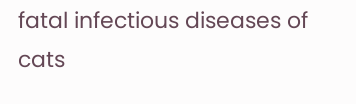fatal infectious diseases of cats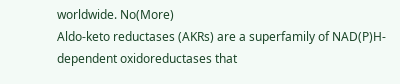worldwide. No(More)
Aldo-keto reductases (AKRs) are a superfamily of NAD(P)H-dependent oxidoreductases that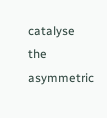catalyse the asymmetric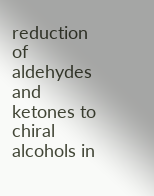reduction of aldehydes and ketones to chiral alcohols in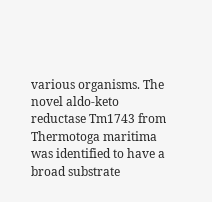various organisms. The novel aldo-keto reductase Tm1743 from Thermotoga maritima was identified to have a broad substrate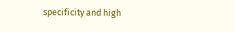specificity and high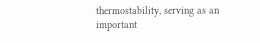thermostability, serving as an important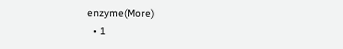enzyme(More)
  • 1